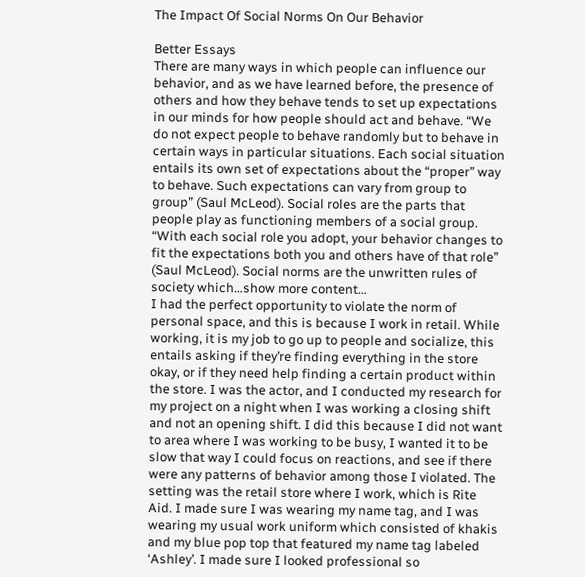The Impact Of Social Norms On Our Behavior

Better Essays
There are many ways in which people can influence our behavior, and as we have learned before, the presence of others and how they behave tends to set up expectations in our minds for how people should act and behave. “We do not expect people to behave randomly but to behave in certain ways in particular situations. Each social situation entails its own set of expectations about the “proper” way to behave. Such expectations can vary from group to group” (Saul McLeod). Social roles are the parts that people play as functioning members of a social group. “With each social role you adopt, your behavior changes to fit the expectations both you and others have of that role” (Saul McLeod). Social norms are the unwritten rules of society which…show more content…
I had the perfect opportunity to violate the norm of personal space, and this is because I work in retail. While working, it is my job to go up to people and socialize, this entails asking if they’re finding everything in the store okay, or if they need help finding a certain product within the store. I was the actor, and I conducted my research for my project on a night when I was working a closing shift and not an opening shift. I did this because I did not want to area where I was working to be busy, I wanted it to be slow that way I could focus on reactions, and see if there were any patterns of behavior among those I violated. The setting was the retail store where I work, which is Rite Aid. I made sure I was wearing my name tag, and I was wearing my usual work uniform which consisted of khakis and my blue pop top that featured my name tag labeled ‘Ashley’. I made sure I looked professional so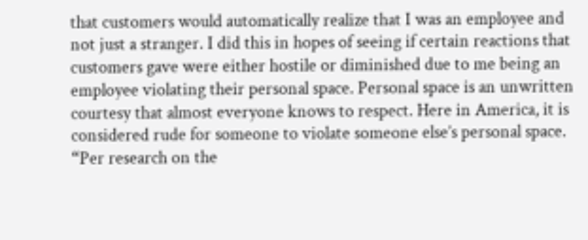that customers would automatically realize that I was an employee and not just a stranger. I did this in hopes of seeing if certain reactions that customers gave were either hostile or diminished due to me being an employee violating their personal space. Personal space is an unwritten courtesy that almost everyone knows to respect. Here in America, it is considered rude for someone to violate someone else’s personal space. “Per research on the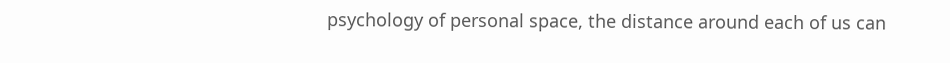psychology of personal space, the distance around each of us can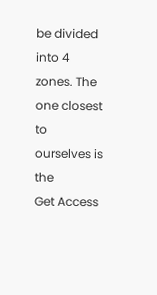be divided into 4 zones. The one closest to ourselves is the
Get Access